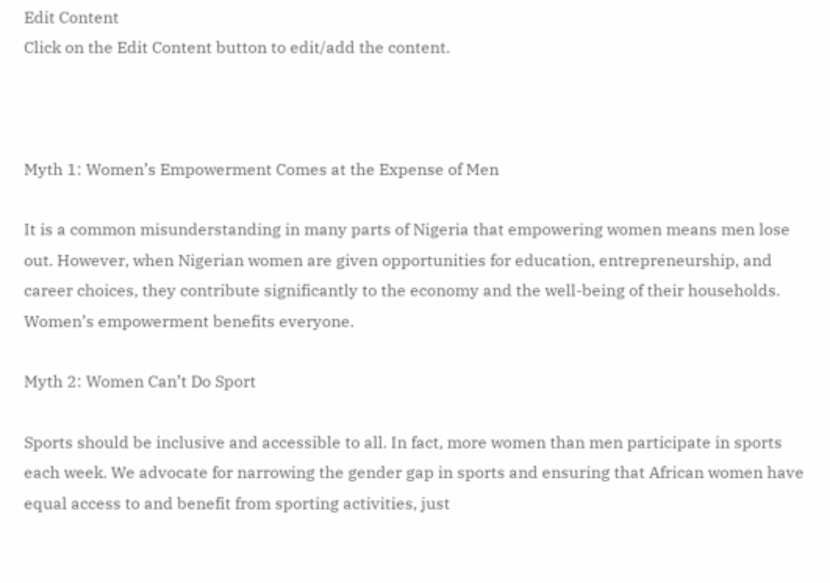Edit Content
Click on the Edit Content button to edit/add the content.



Myth 1: Women’s Empowerment Comes at the Expense of Men

It is a common misunderstanding in many parts of Nigeria that empowering women means men lose out. However, when Nigerian women are given opportunities for education, entrepreneurship, and career choices, they contribute significantly to the economy and the well-being of their households. Women’s empowerment benefits everyone.

Myth 2: Women Can’t Do Sport

Sports should be inclusive and accessible to all. In fact, more women than men participate in sports each week. We advocate for narrowing the gender gap in sports and ensuring that African women have equal access to and benefit from sporting activities, just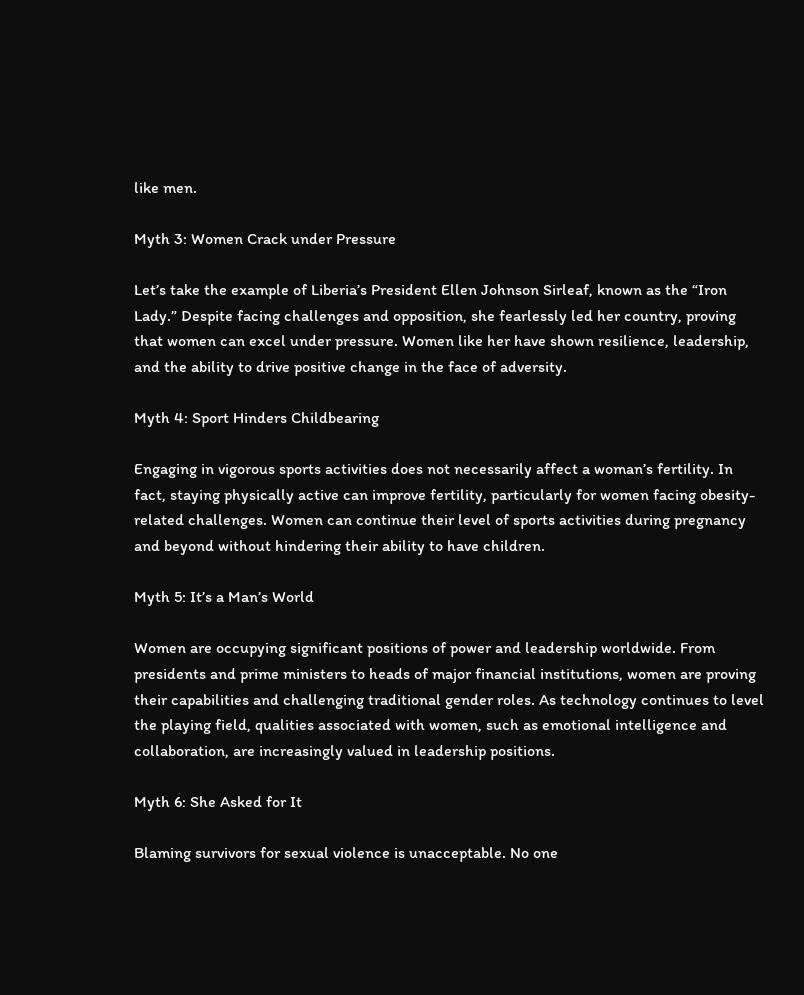like men.

Myth 3: Women Crack under Pressure

Let’s take the example of Liberia’s President Ellen Johnson Sirleaf, known as the “Iron Lady.” Despite facing challenges and opposition, she fearlessly led her country, proving that women can excel under pressure. Women like her have shown resilience, leadership, and the ability to drive positive change in the face of adversity.

Myth 4: Sport Hinders Childbearing

Engaging in vigorous sports activities does not necessarily affect a woman’s fertility. In fact, staying physically active can improve fertility, particularly for women facing obesity-related challenges. Women can continue their level of sports activities during pregnancy and beyond without hindering their ability to have children.

Myth 5: It’s a Man’s World

Women are occupying significant positions of power and leadership worldwide. From presidents and prime ministers to heads of major financial institutions, women are proving their capabilities and challenging traditional gender roles. As technology continues to level the playing field, qualities associated with women, such as emotional intelligence and collaboration, are increasingly valued in leadership positions.

Myth 6: She Asked for It

Blaming survivors for sexual violence is unacceptable. No one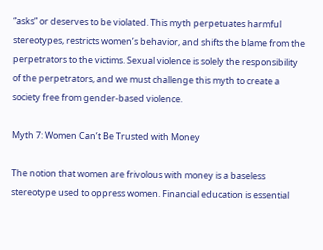“asks” or deserves to be violated. This myth perpetuates harmful stereotypes, restricts women’s behavior, and shifts the blame from the perpetrators to the victims. Sexual violence is solely the responsibility of the perpetrators, and we must challenge this myth to create a society free from gender-based violence.

Myth 7: Women Can’t Be Trusted with Money

The notion that women are frivolous with money is a baseless stereotype used to oppress women. Financial education is essential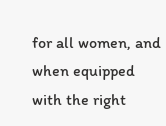for all women, and when equipped with the right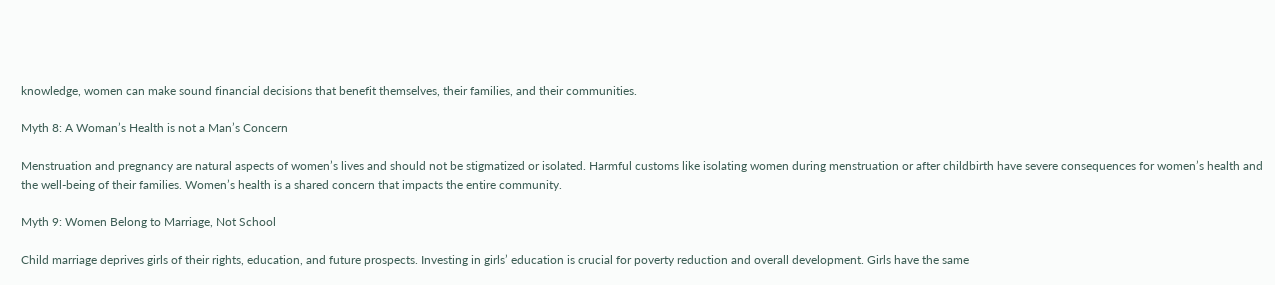knowledge, women can make sound financial decisions that benefit themselves, their families, and their communities.

Myth 8: A Woman’s Health is not a Man’s Concern

Menstruation and pregnancy are natural aspects of women’s lives and should not be stigmatized or isolated. Harmful customs like isolating women during menstruation or after childbirth have severe consequences for women’s health and the well-being of their families. Women’s health is a shared concern that impacts the entire community.

Myth 9: Women Belong to Marriage, Not School

Child marriage deprives girls of their rights, education, and future prospects. Investing in girls’ education is crucial for poverty reduction and overall development. Girls have the same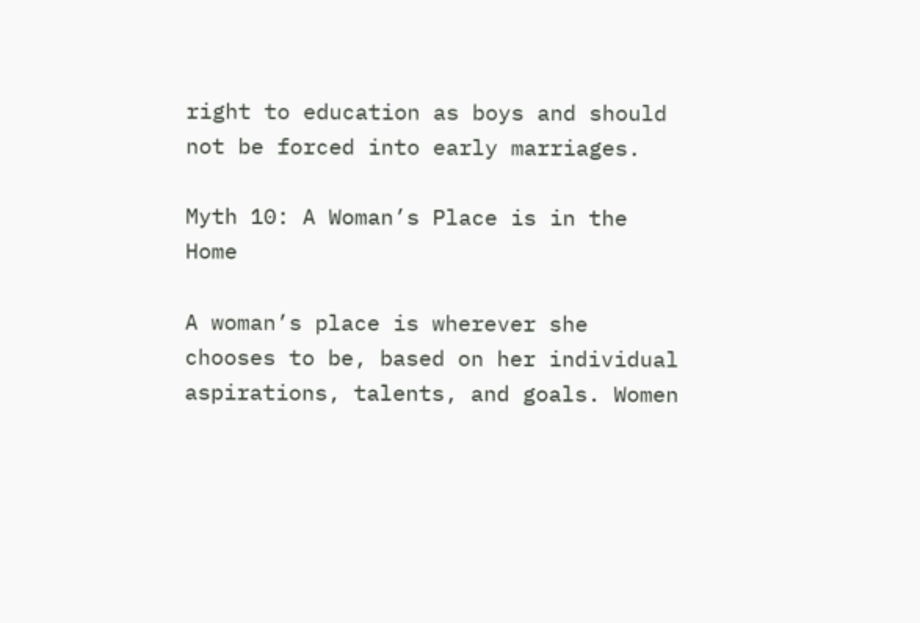right to education as boys and should not be forced into early marriages.

Myth 10: A Woman’s Place is in the Home

A woman’s place is wherever she chooses to be, based on her individual aspirations, talents, and goals. Women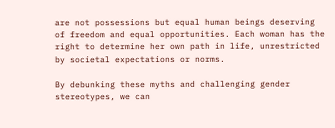are not possessions but equal human beings deserving of freedom and equal opportunities. Each woman has the right to determine her own path in life, unrestricted by societal expectations or norms.

By debunking these myths and challenging gender stereotypes, we can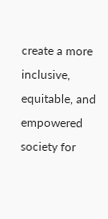create a more inclusive, equitable, and empowered society for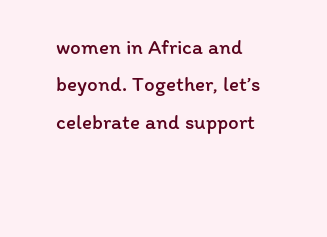women in Africa and beyond. Together, let’s celebrate and support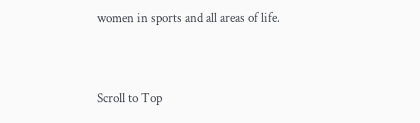women in sports and all areas of life.


Scroll to Top